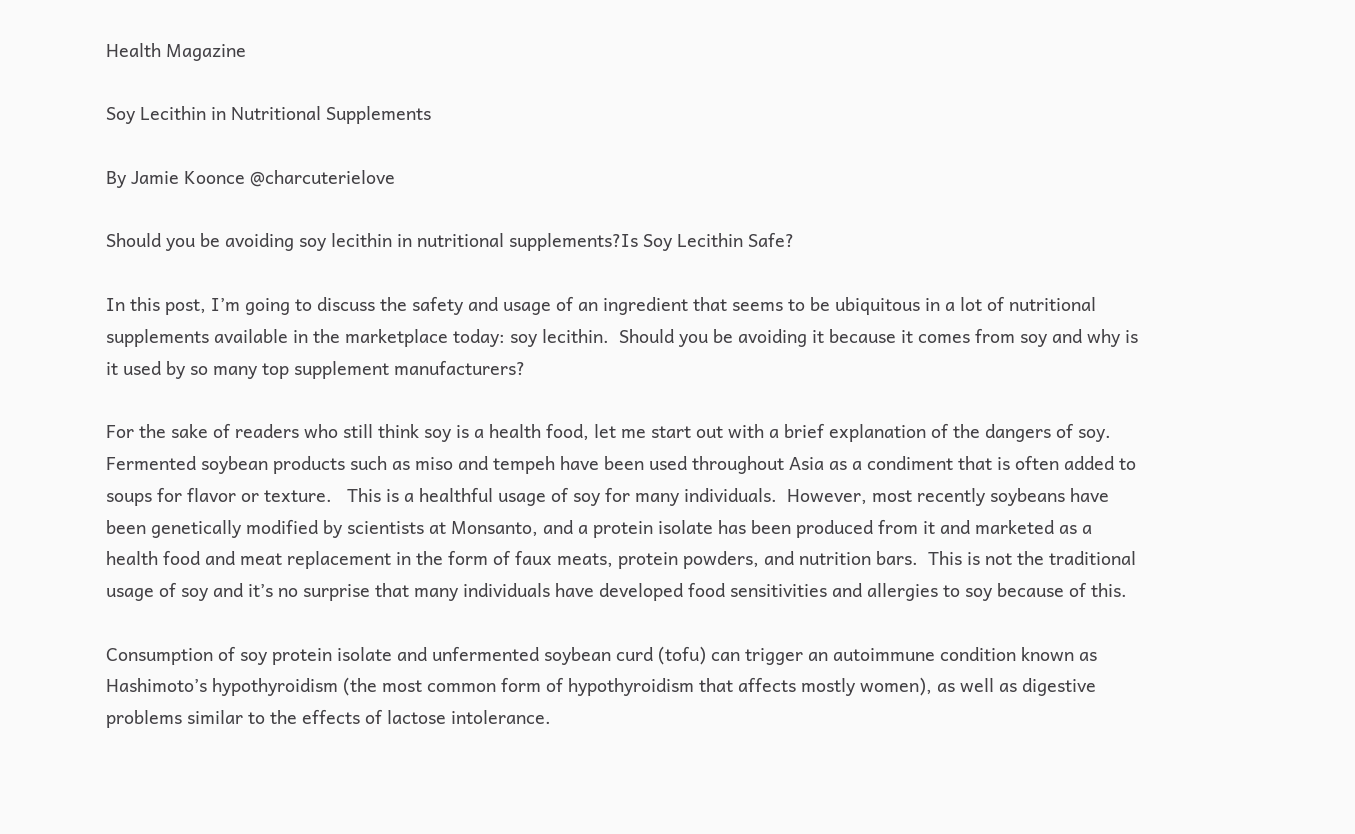Health Magazine

Soy Lecithin in Nutritional Supplements

By Jamie Koonce @charcuterielove

Should you be avoiding soy lecithin in nutritional supplements?Is Soy Lecithin Safe?

In this post, I’m going to discuss the safety and usage of an ingredient that seems to be ubiquitous in a lot of nutritional supplements available in the marketplace today: soy lecithin.  Should you be avoiding it because it comes from soy and why is it used by so many top supplement manufacturers?

For the sake of readers who still think soy is a health food, let me start out with a brief explanation of the dangers of soy.  Fermented soybean products such as miso and tempeh have been used throughout Asia as a condiment that is often added to soups for flavor or texture.   This is a healthful usage of soy for many individuals.  However, most recently soybeans have been genetically modified by scientists at Monsanto, and a protein isolate has been produced from it and marketed as a health food and meat replacement in the form of faux meats, protein powders, and nutrition bars.  This is not the traditional usage of soy and it’s no surprise that many individuals have developed food sensitivities and allergies to soy because of this.

Consumption of soy protein isolate and unfermented soybean curd (tofu) can trigger an autoimmune condition known as Hashimoto’s hypothyroidism (the most common form of hypothyroidism that affects mostly women), as well as digestive problems similar to the effects of lactose intolerance.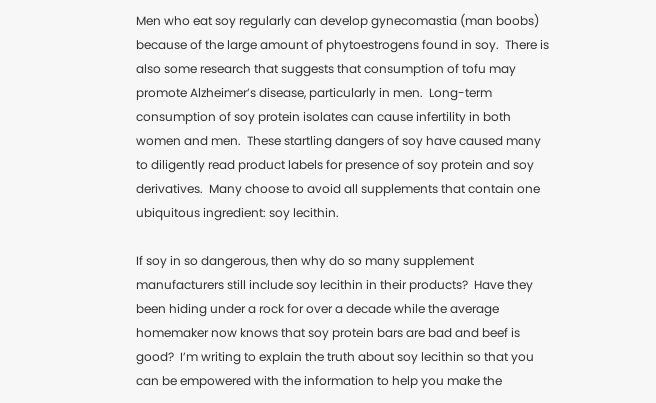Men who eat soy regularly can develop gynecomastia (man boobs) because of the large amount of phytoestrogens found in soy.  There is also some research that suggests that consumption of tofu may promote Alzheimer’s disease, particularly in men.  Long-term consumption of soy protein isolates can cause infertility in both women and men.  These startling dangers of soy have caused many to diligently read product labels for presence of soy protein and soy derivatives.  Many choose to avoid all supplements that contain one ubiquitous ingredient: soy lecithin.

If soy in so dangerous, then why do so many supplement manufacturers still include soy lecithin in their products?  Have they been hiding under a rock for over a decade while the average homemaker now knows that soy protein bars are bad and beef is good?  I’m writing to explain the truth about soy lecithin so that you can be empowered with the information to help you make the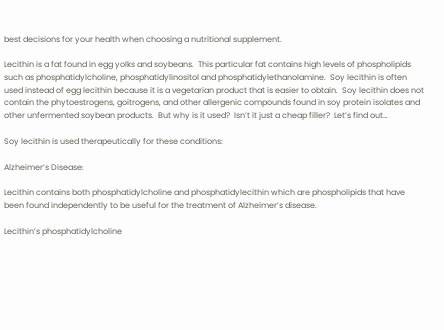best decisions for your health when choosing a nutritional supplement.

Lecithin is a fat found in egg yolks and soybeans.  This particular fat contains high levels of phospholipids such as phosphatidylcholine, phosphatidylinositol and phosphatidylethanolamine.  Soy lecithin is often used instead of egg lecithin because it is a vegetarian product that is easier to obtain.  Soy lecithin does not contain the phytoestrogens, goitrogens, and other allergenic compounds found in soy protein isolates and other unfermented soybean products.  But why is it used?  Isn’t it just a cheap filler?  Let’s find out…

Soy lecithin is used therapeutically for these conditions:

Alzheimer’s Disease:

Lecithin contains both phosphatidylcholine and phosphatidylecithin which are phospholipids that have been found independently to be useful for the treatment of Alzheimer’s disease.

Lecithin’s phosphatidylcholine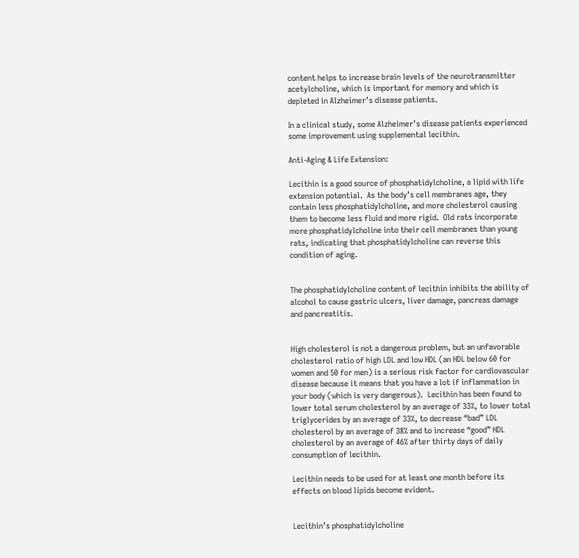content helps to increase brain levels of the neurotransmitter acetylcholine, which is important for memory and which is depleted in Alzheimer’s disease patients.

In a clinical study, some Alzheimer’s disease patients experienced some improvement using supplemental lecithin.

Anti-Aging & Life Extension:

Lecithin is a good source of phosphatidylcholine, a lipid with life extension potential.  As the body’s cell membranes age, they contain less phosphatidylcholine, and more cholesterol causing them to become less fluid and more rigid.  Old rats incorporate more phosphatidylcholine into their cell membranes than young rats, indicating that phosphatidylcholine can reverse this condition of aging.


The phosphatidylcholine content of lecithin inhibits the ability of alcohol to cause gastric ulcers, liver damage, pancreas damage and pancreatitis.


High cholesterol is not a dangerous problem, but an unfavorable cholesterol ratio of high LDL and low HDL (an HDL below 60 for women and 50 for men) is a serious risk factor for cardiovascular disease because it means that you have a lot if inflammation in your body (which is very dangerous).  Lecithin has been found to lower total serum cholesterol by an average of 33%, to lower total triglycerides by an average of 33%, to decrease “bad” LDL cholesterol by an average of 38% and to increase “good” HDL cholesterol by an average of 46% after thirty days of daily consumption of lecithin.

Lecithin needs to be used for at least one month before its effects on blood lipids become evident.


Lecithin’s phosphatidylcholine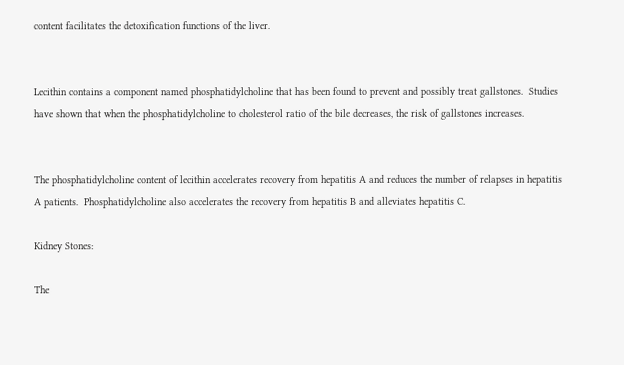content facilitates the detoxification functions of the liver.


Lecithin contains a component named phosphatidylcholine that has been found to prevent and possibly treat gallstones.  Studies have shown that when the phosphatidylcholine to cholesterol ratio of the bile decreases, the risk of gallstones increases.


The phosphatidylcholine content of lecithin accelerates recovery from hepatitis A and reduces the number of relapses in hepatitis A patients.  Phosphatidylcholine also accelerates the recovery from hepatitis B and alleviates hepatitis C.

Kidney Stones:

The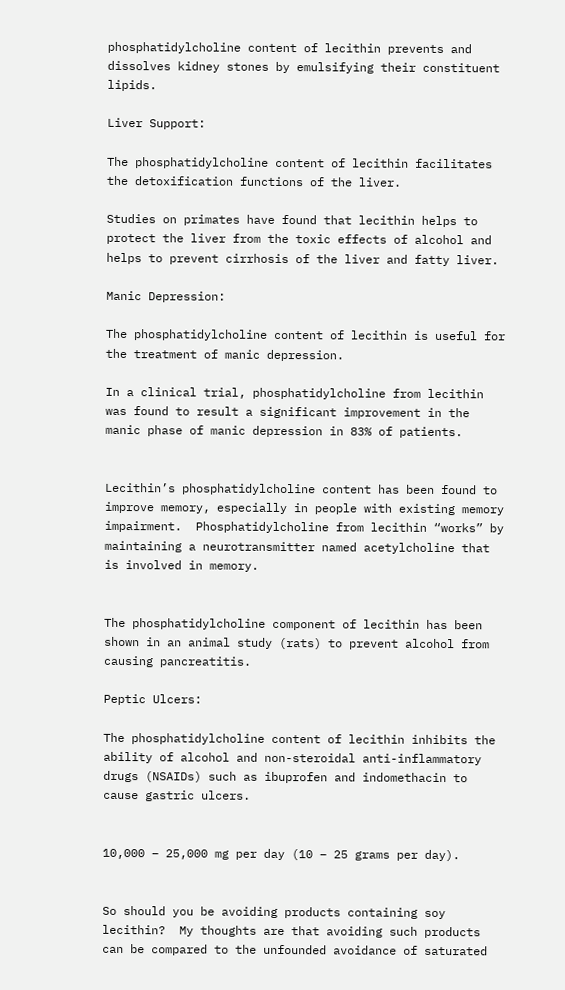phosphatidylcholine content of lecithin prevents and dissolves kidney stones by emulsifying their constituent lipids.

Liver Support:

The phosphatidylcholine content of lecithin facilitates the detoxification functions of the liver.

Studies on primates have found that lecithin helps to protect the liver from the toxic effects of alcohol and helps to prevent cirrhosis of the liver and fatty liver.

Manic Depression:

The phosphatidylcholine content of lecithin is useful for the treatment of manic depression.

In a clinical trial, phosphatidylcholine from lecithin was found to result a significant improvement in the manic phase of manic depression in 83% of patients.


Lecithin’s phosphatidylcholine content has been found to improve memory, especially in people with existing memory impairment.  Phosphatidylcholine from lecithin “works” by maintaining a neurotransmitter named acetylcholine that is involved in memory.


The phosphatidylcholine component of lecithin has been shown in an animal study (rats) to prevent alcohol from causing pancreatitis.

Peptic Ulcers:

The phosphatidylcholine content of lecithin inhibits the ability of alcohol and non-steroidal anti-inflammatory drugs (NSAIDs) such as ibuprofen and indomethacin to cause gastric ulcers.


10,000 – 25,000 mg per day (10 – 25 grams per day).


So should you be avoiding products containing soy lecithin?  My thoughts are that avoiding such products can be compared to the unfounded avoidance of saturated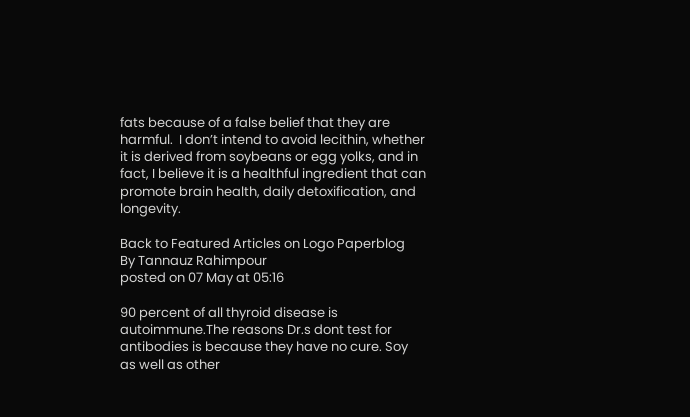fats because of a false belief that they are harmful.  I don’t intend to avoid lecithin, whether it is derived from soybeans or egg yolks, and in fact, I believe it is a healthful ingredient that can promote brain health, daily detoxification, and longevity.

Back to Featured Articles on Logo Paperblog
By Tannauz Rahimpour
posted on 07 May at 05:16

90 percent of all thyroid disease is autoimmune.The reasons Dr.s dont test for antibodies is because they have no cure. Soy as well as other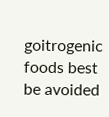goitrogenic foods best be avoided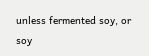unless fermented soy, or soy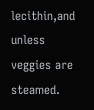lecithin,and unless veggies are steamed.